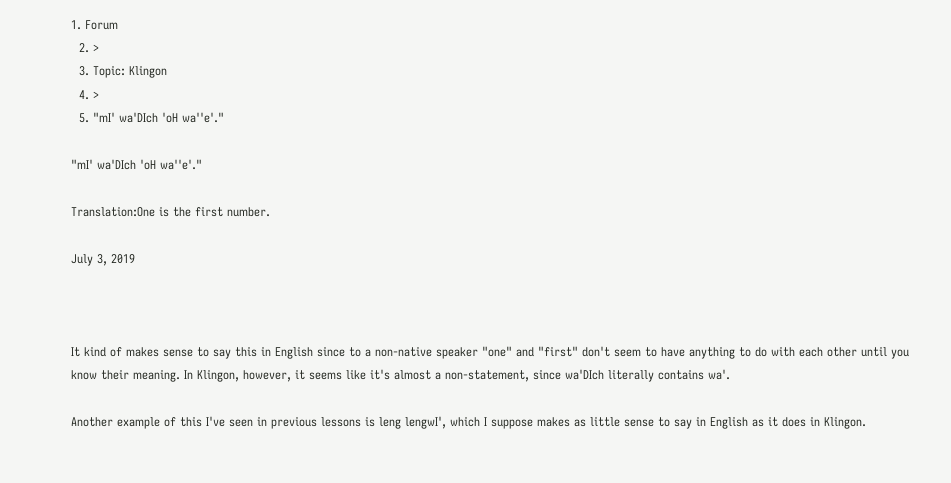1. Forum
  2. >
  3. Topic: Klingon
  4. >
  5. "mI' wa'DIch 'oH wa''e'."

"mI' wa'DIch 'oH wa''e'."

Translation:One is the first number.

July 3, 2019



It kind of makes sense to say this in English since to a non-native speaker "one" and "first" don't seem to have anything to do with each other until you know their meaning. In Klingon, however, it seems like it's almost a non-statement, since wa'DIch literally contains wa'.

Another example of this I've seen in previous lessons is leng lengwI', which I suppose makes as little sense to say in English as it does in Klingon.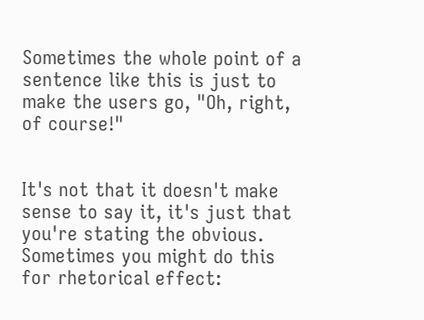Sometimes the whole point of a sentence like this is just to make the users go, "Oh, right, of course!"


It's not that it doesn't make sense to say it, it's just that you're stating the obvious. Sometimes you might do this for rhetorical effect: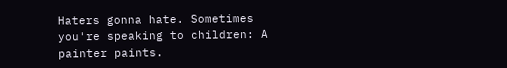Haters gonna hate. Sometimes you're speaking to children: A painter paints.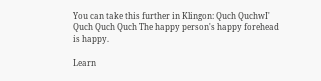You can take this further in Klingon: Quch QuchwI' Quch Quch Quch The happy person's happy forehead is happy.

Learn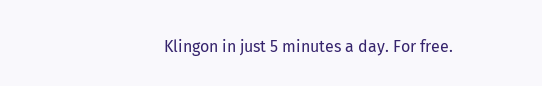Klingon in just 5 minutes a day. For free.